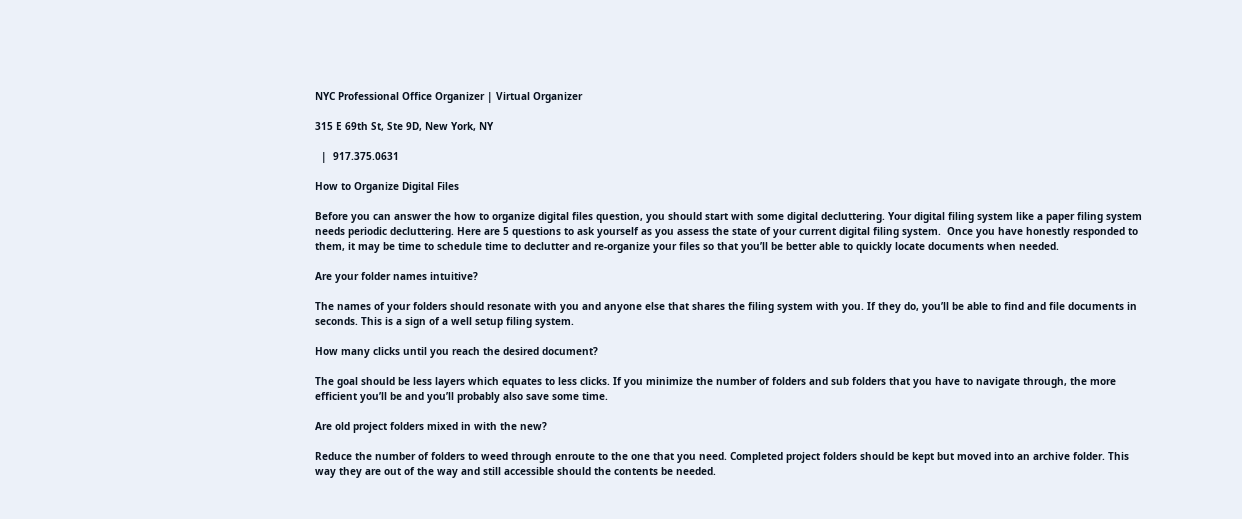NYC Professional Office Organizer | Virtual Organizer

315 E 69th St, Ste 9D, New York, NY

  |  917.375.0631

How to Organize Digital Files

Before you can answer the how to organize digital files question, you should start with some digital decluttering. Your digital filing system like a paper filing system needs periodic decluttering. Here are 5 questions to ask yourself as you assess the state of your current digital filing system.  Once you have honestly responded to them, it may be time to schedule time to declutter and re-organize your files so that you’ll be better able to quickly locate documents when needed.

Are your folder names intuitive?

The names of your folders should resonate with you and anyone else that shares the filing system with you. If they do, you’ll be able to find and file documents in seconds. This is a sign of a well setup filing system.

How many clicks until you reach the desired document?

The goal should be less layers which equates to less clicks. If you minimize the number of folders and sub folders that you have to navigate through, the more efficient you’ll be and you’ll probably also save some time.

Are old project folders mixed in with the new?

Reduce the number of folders to weed through enroute to the one that you need. Completed project folders should be kept but moved into an archive folder. This way they are out of the way and still accessible should the contents be needed.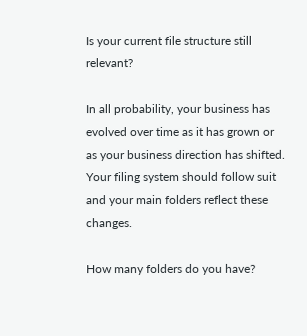Is your current file structure still relevant?

In all probability, your business has evolved over time as it has grown or as your business direction has shifted. Your filing system should follow suit and your main folders reflect these changes.

How many folders do you have?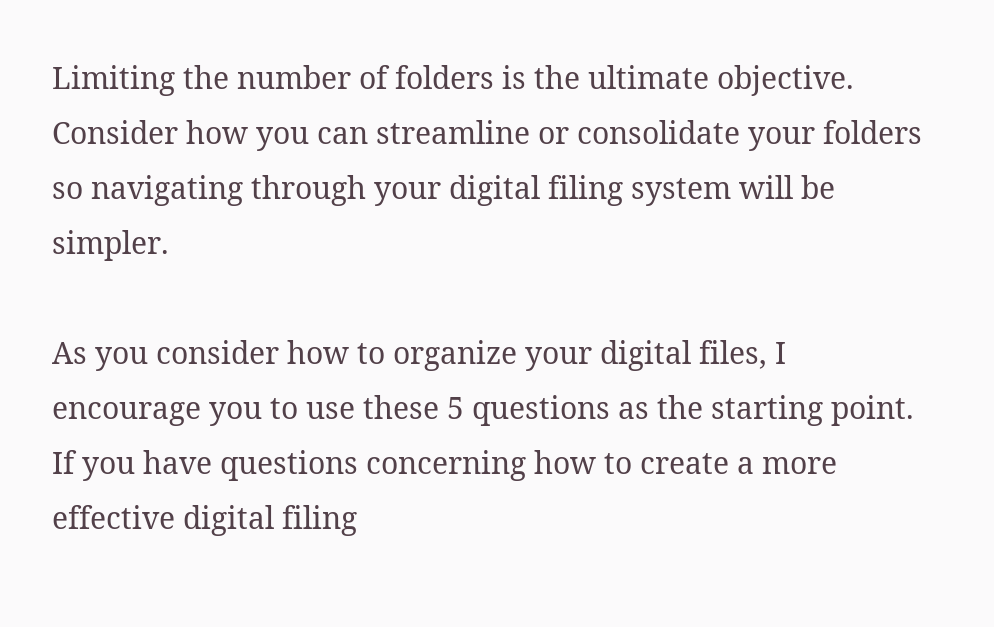Limiting the number of folders is the ultimate objective. Consider how you can streamline or consolidate your folders so navigating through your digital filing system will be simpler.

As you consider how to organize your digital files, I encourage you to use these 5 questions as the starting point. If you have questions concerning how to create a more effective digital filing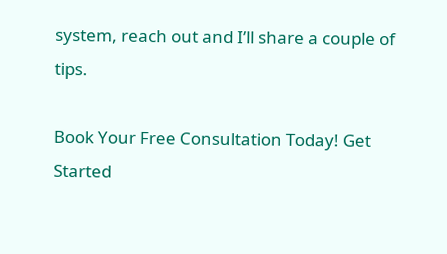system, reach out and I’ll share a couple of tips.

Book Your Free Consultation Today! Get Started